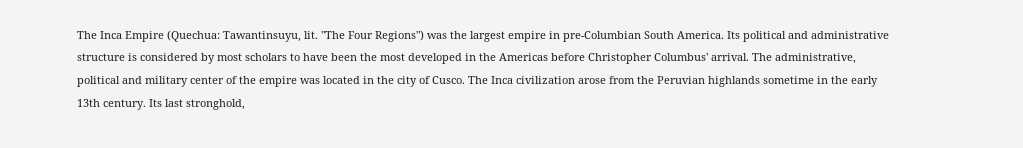The Inca Empire (Quechua: Tawantinsuyu, lit. "The Four Regions") was the largest empire in pre-Columbian South America. Its political and administrative structure is considered by most scholars to have been the most developed in the Americas before Christopher Columbus' arrival. The administrative, political and military center of the empire was located in the city of Cusco. The Inca civilization arose from the Peruvian highlands sometime in the early 13th century. Its last stronghold,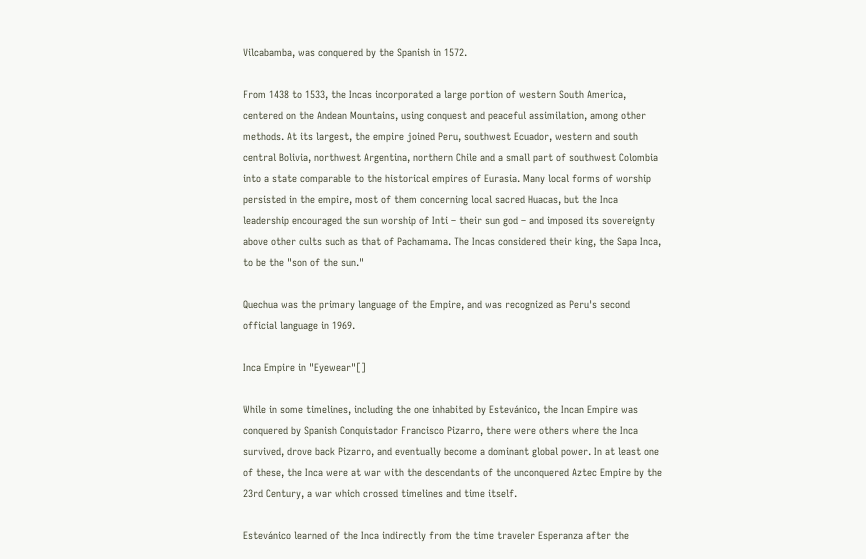Vilcabamba, was conquered by the Spanish in 1572.

From 1438 to 1533, the Incas incorporated a large portion of western South America, centered on the Andean Mountains, using conquest and peaceful assimilation, among other methods. At its largest, the empire joined Peru, southwest Ecuador, western and south central Bolivia, northwest Argentina, northern Chile and a small part of southwest Colombia into a state comparable to the historical empires of Eurasia. Many local forms of worship persisted in the empire, most of them concerning local sacred Huacas, but the Inca leadership encouraged the sun worship of Inti – their sun god – and imposed its sovereignty above other cults such as that of Pachamama. The Incas considered their king, the Sapa Inca, to be the "son of the sun."

Quechua was the primary language of the Empire, and was recognized as Peru's second official language in 1969.

Inca Empire in "Eyewear"[]

While in some timelines, including the one inhabited by Estevánico, the Incan Empire was conquered by Spanish Conquistador Francisco Pizarro, there were others where the Inca survived, drove back Pizarro, and eventually become a dominant global power. In at least one of these, the Inca were at war with the descendants of the unconquered Aztec Empire by the 23rd Century, a war which crossed timelines and time itself.

Estevánico learned of the Inca indirectly from the time traveler Esperanza after the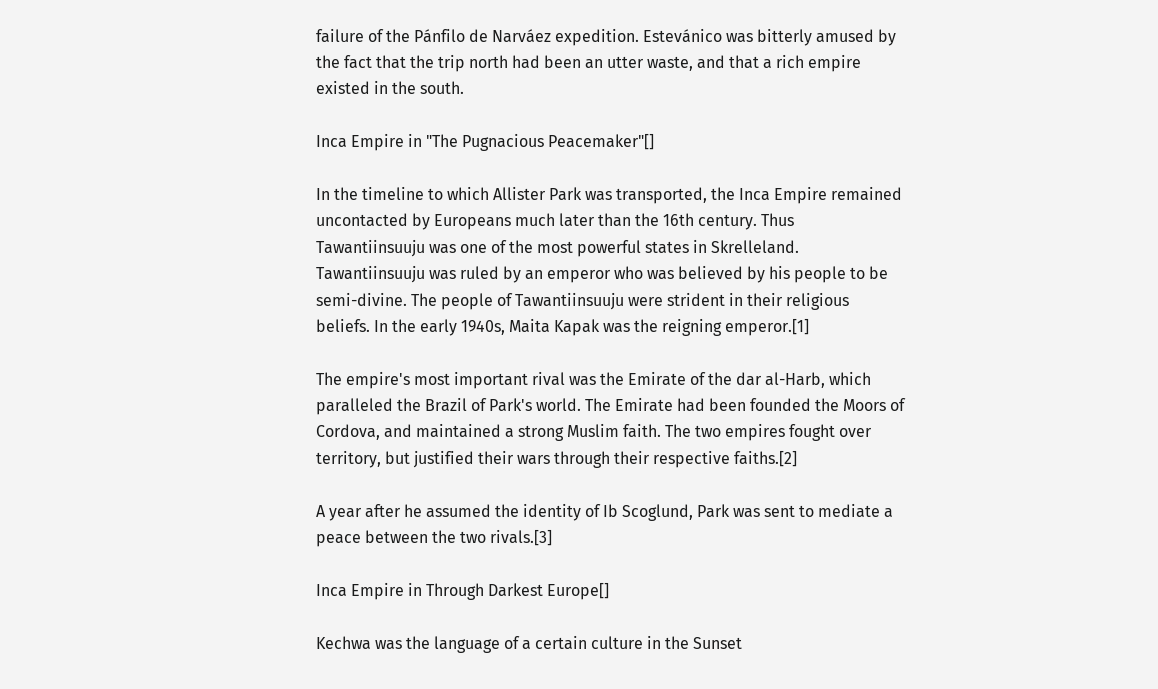failure of the Pánfilo de Narváez expedition. Estevánico was bitterly amused by the fact that the trip north had been an utter waste, and that a rich empire existed in the south.

Inca Empire in "The Pugnacious Peacemaker"[]

In the timeline to which Allister Park was transported, the Inca Empire remained uncontacted by Europeans much later than the 16th century. Thus Tawantiinsuuju was one of the most powerful states in Skrelleland. Tawantiinsuuju was ruled by an emperor who was believed by his people to be semi-divine. The people of Tawantiinsuuju were strident in their religious beliefs. In the early 1940s, Maita Kapak was the reigning emperor.[1]

The empire's most important rival was the Emirate of the dar al-Harb, which paralleled the Brazil of Park's world. The Emirate had been founded the Moors of Cordova, and maintained a strong Muslim faith. The two empires fought over territory, but justified their wars through their respective faiths.[2]

A year after he assumed the identity of Ib Scoglund, Park was sent to mediate a peace between the two rivals.[3]

Inca Empire in Through Darkest Europe[]

Kechwa was the language of a certain culture in the Sunset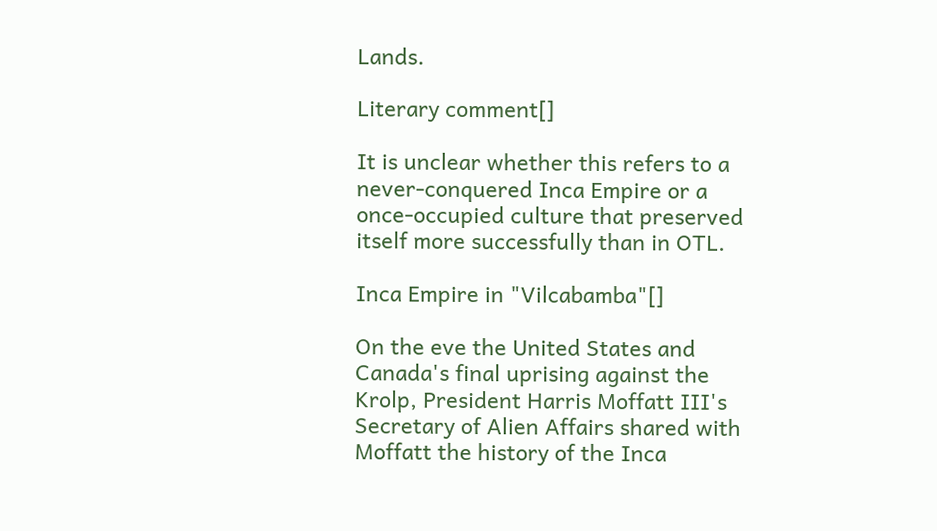Lands.

Literary comment[]

It is unclear whether this refers to a never-conquered Inca Empire or a once-occupied culture that preserved itself more successfully than in OTL.

Inca Empire in "Vilcabamba"[]

On the eve the United States and Canada's final uprising against the Krolp, President Harris Moffatt III's Secretary of Alien Affairs shared with Moffatt the history of the Inca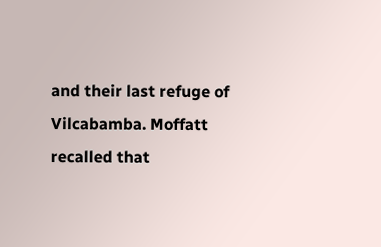and their last refuge of Vilcabamba. Moffatt recalled that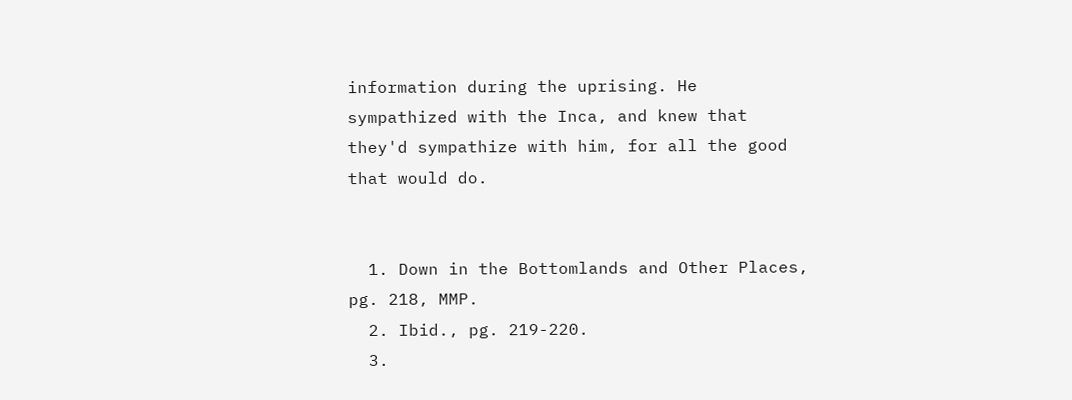information during the uprising. He sympathized with the Inca, and knew that they'd sympathize with him, for all the good that would do.


  1. Down in the Bottomlands and Other Places, pg. 218, MMP.
  2. Ibid., pg. 219-220.
  3.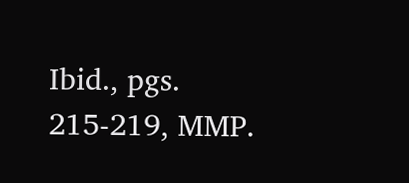Ibid., pgs. 215-219, MMP.